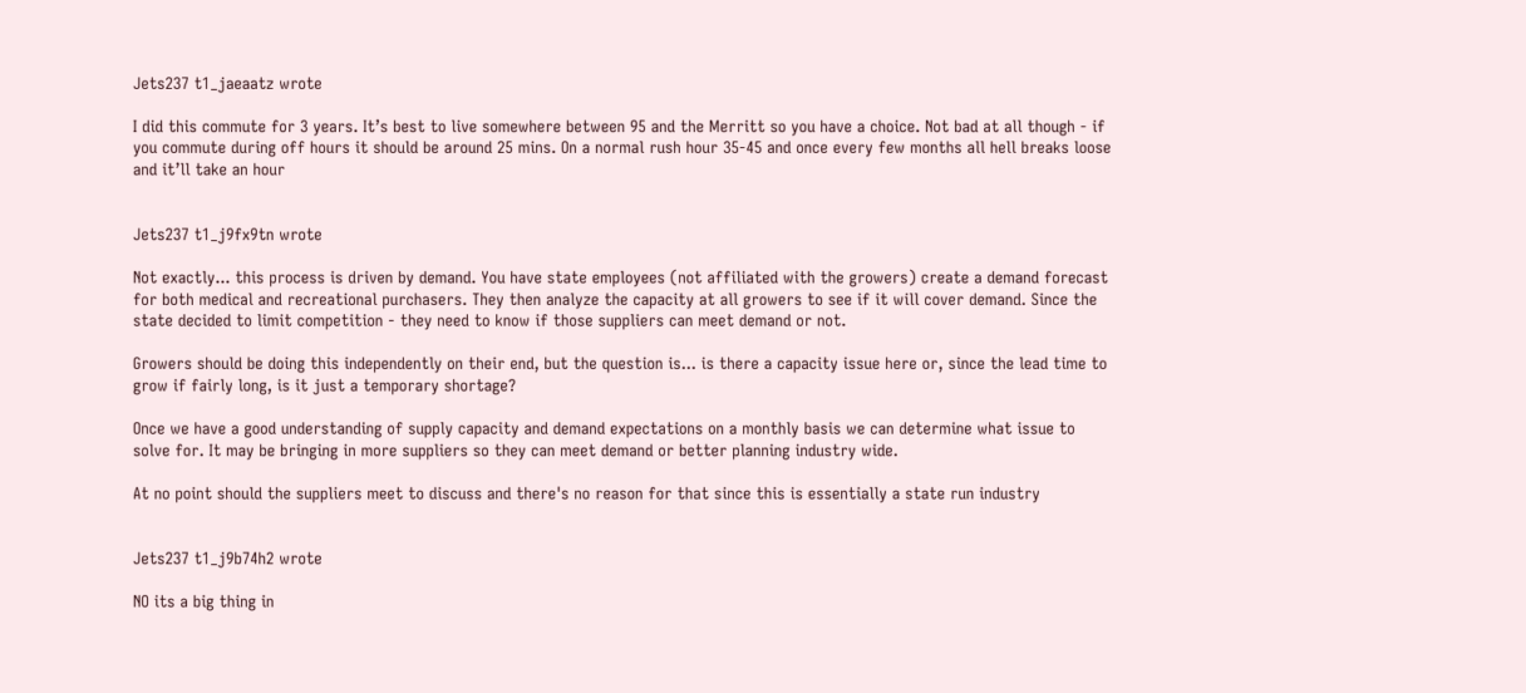Jets237 t1_jaeaatz wrote

I did this commute for 3 years. It’s best to live somewhere between 95 and the Merritt so you have a choice. Not bad at all though - if you commute during off hours it should be around 25 mins. On a normal rush hour 35-45 and once every few months all hell breaks loose and it’ll take an hour


Jets237 t1_j9fx9tn wrote

Not exactly... this process is driven by demand. You have state employees (not affiliated with the growers) create a demand forecast for both medical and recreational purchasers. They then analyze the capacity at all growers to see if it will cover demand. Since the state decided to limit competition - they need to know if those suppliers can meet demand or not.

Growers should be doing this independently on their end, but the question is... is there a capacity issue here or, since the lead time to grow if fairly long, is it just a temporary shortage?

Once we have a good understanding of supply capacity and demand expectations on a monthly basis we can determine what issue to solve for. It may be bringing in more suppliers so they can meet demand or better planning industry wide.

At no point should the suppliers meet to discuss and there's no reason for that since this is essentially a state run industry


Jets237 t1_j9b74h2 wrote

NO its a big thing in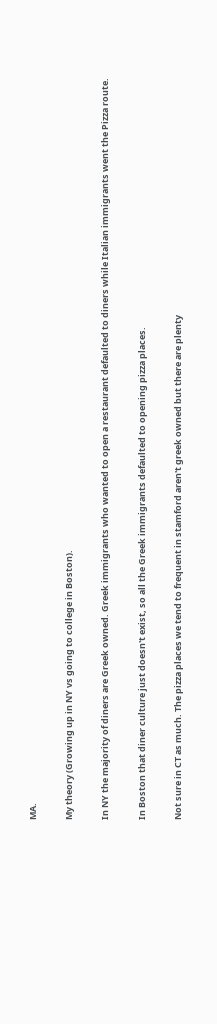MA.

My theory (Growing up in NY vs going to college in Boston).

In NY the majority of diners are Greek owned. Greek immigrants who wanted to open a restaurant defaulted to diners while Italian immigrants went the Pizza route.

In Boston that diner culture just doesn't exist, so all the Greek immigrants defaulted to opening pizza places.

Not sure in CT as much. The pizza places we tend to frequent in stamford aren't greek owned but there are plenty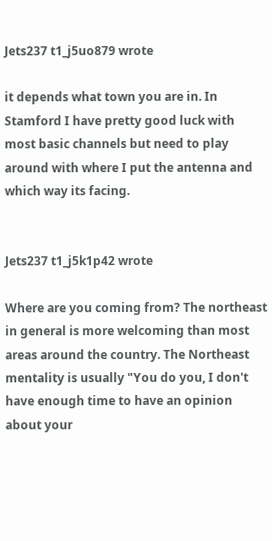Jets237 t1_j5uo879 wrote

it depends what town you are in. In Stamford I have pretty good luck with most basic channels but need to play around with where I put the antenna and which way its facing.


Jets237 t1_j5k1p42 wrote

Where are you coming from? The northeast in general is more welcoming than most areas around the country. The Northeast mentality is usually "You do you, I don't have enough time to have an opinion about your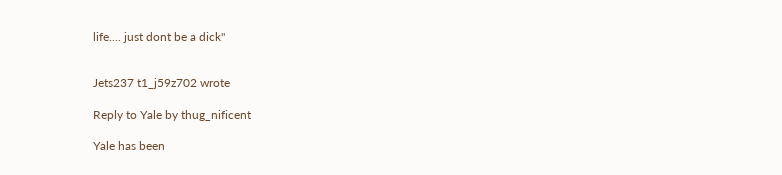life.... just dont be a dick"


Jets237 t1_j59z702 wrote

Reply to Yale by thug_nificent

Yale has been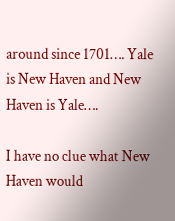around since 1701…. Yale is New Haven and New Haven is Yale….

I have no clue what New Haven would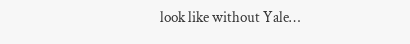look like without Yale…